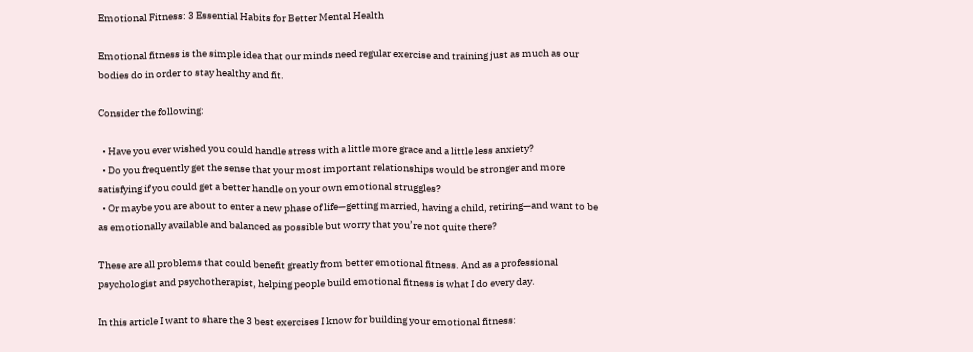Emotional Fitness: 3 Essential Habits for Better Mental Health

Emotional fitness is the simple idea that our minds need regular exercise and training just as much as our bodies do in order to stay healthy and fit.

Consider the following:

  • Have you ever wished you could handle stress with a little more grace and a little less anxiety?
  • Do you frequently get the sense that your most important relationships would be stronger and more satisfying if you could get a better handle on your own emotional struggles?
  • Or maybe you are about to enter a new phase of life—getting married, having a child, retiring—and want to be as emotionally available and balanced as possible but worry that you’re not quite there?

These are all problems that could benefit greatly from better emotional fitness. And as a professional psychologist and psychotherapist, helping people build emotional fitness is what I do every day.

In this article I want to share the 3 best exercises I know for building your emotional fitness: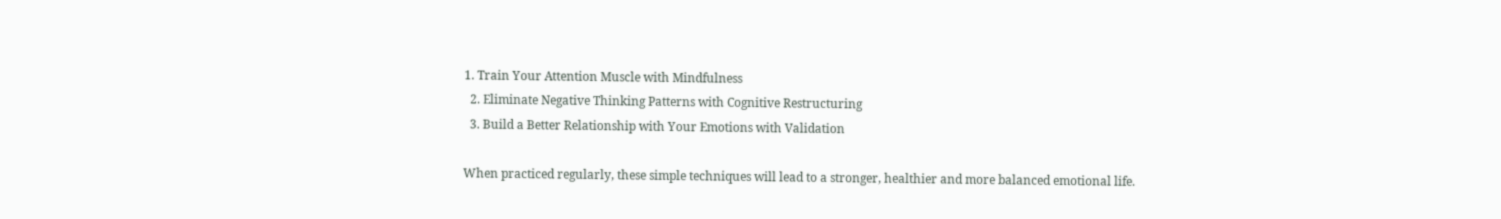1. Train Your Attention Muscle with Mindfulness
  2. Eliminate Negative Thinking Patterns with Cognitive Restructuring
  3. Build a Better Relationship with Your Emotions with Validation

When practiced regularly, these simple techniques will lead to a stronger, healthier and more balanced emotional life.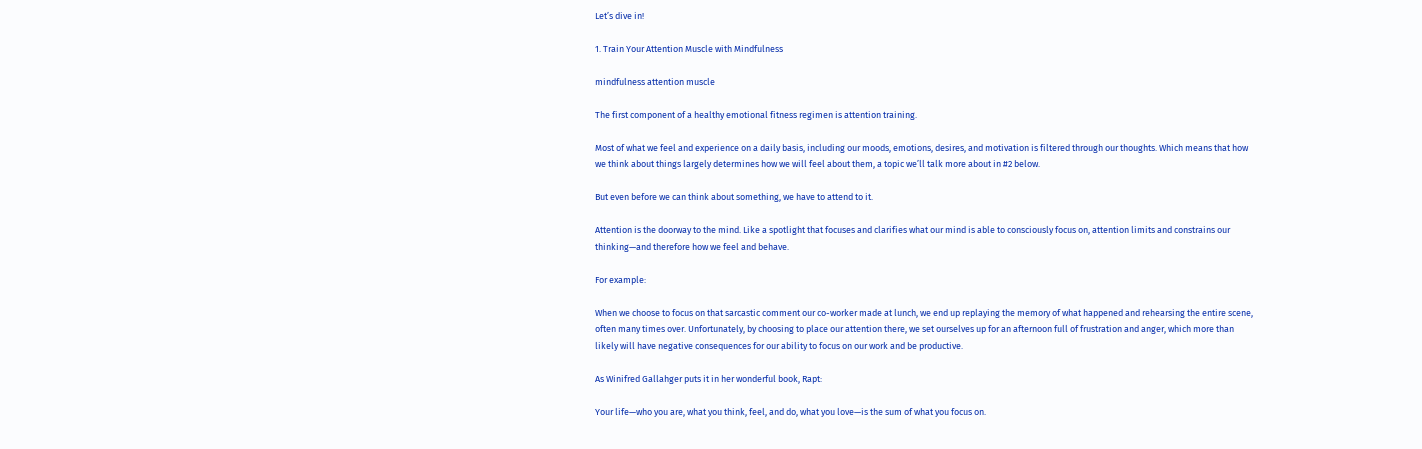Let’s dive in!

1. Train Your Attention Muscle with Mindfulness

mindfulness attention muscle

The first component of a healthy emotional fitness regimen is attention training.

Most of what we feel and experience on a daily basis, including our moods, emotions, desires, and motivation is filtered through our thoughts. Which means that how we think about things largely determines how we will feel about them, a topic we’ll talk more about in #2 below.

But even before we can think about something, we have to attend to it.

Attention is the doorway to the mind. Like a spotlight that focuses and clarifies what our mind is able to consciously focus on, attention limits and constrains our thinking—and therefore how we feel and behave.

For example:

When we choose to focus on that sarcastic comment our co-worker made at lunch, we end up replaying the memory of what happened and rehearsing the entire scene, often many times over. Unfortunately, by choosing to place our attention there, we set ourselves up for an afternoon full of frustration and anger, which more than likely will have negative consequences for our ability to focus on our work and be productive.

As Winifred Gallahger puts it in her wonderful book, Rapt:

Your life—who you are, what you think, feel, and do, what you love—is the sum of what you focus on.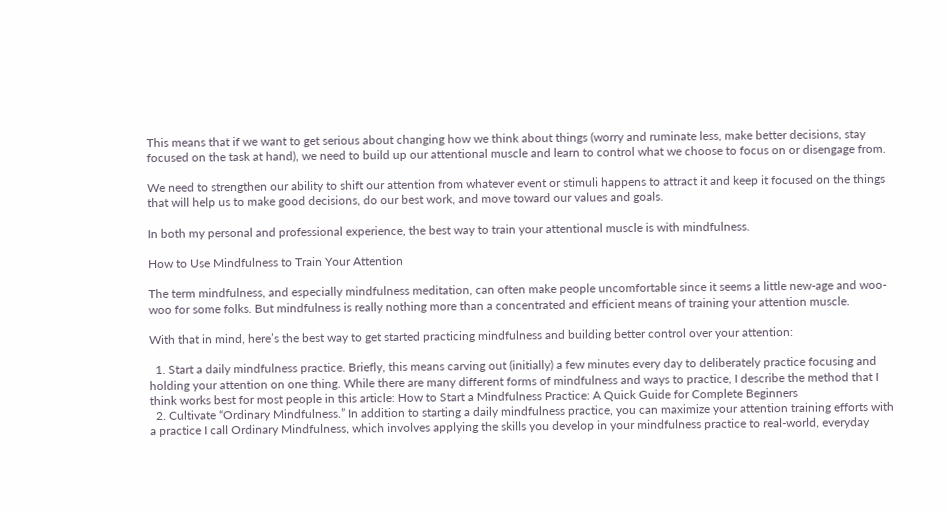This means that if we want to get serious about changing how we think about things (worry and ruminate less, make better decisions, stay focused on the task at hand), we need to build up our attentional muscle and learn to control what we choose to focus on or disengage from.

We need to strengthen our ability to shift our attention from whatever event or stimuli happens to attract it and keep it focused on the things that will help us to make good decisions, do our best work, and move toward our values and goals.

In both my personal and professional experience, the best way to train your attentional muscle is with mindfulness.

How to Use Mindfulness to Train Your Attention

The term mindfulness, and especially mindfulness meditation, can often make people uncomfortable since it seems a little new-age and woo-woo for some folks. But mindfulness is really nothing more than a concentrated and efficient means of training your attention muscle.

With that in mind, here’s the best way to get started practicing mindfulness and building better control over your attention:

  1. Start a daily mindfulness practice. Briefly, this means carving out (initially) a few minutes every day to deliberately practice focusing and holding your attention on one thing. While there are many different forms of mindfulness and ways to practice, I describe the method that I think works best for most people in this article: How to Start a Mindfulness Practice: A Quick Guide for Complete Beginners
  2. Cultivate “Ordinary Mindfulness.” In addition to starting a daily mindfulness practice, you can maximize your attention training efforts with a practice I call Ordinary Mindfulness, which involves applying the skills you develop in your mindfulness practice to real-world, everyday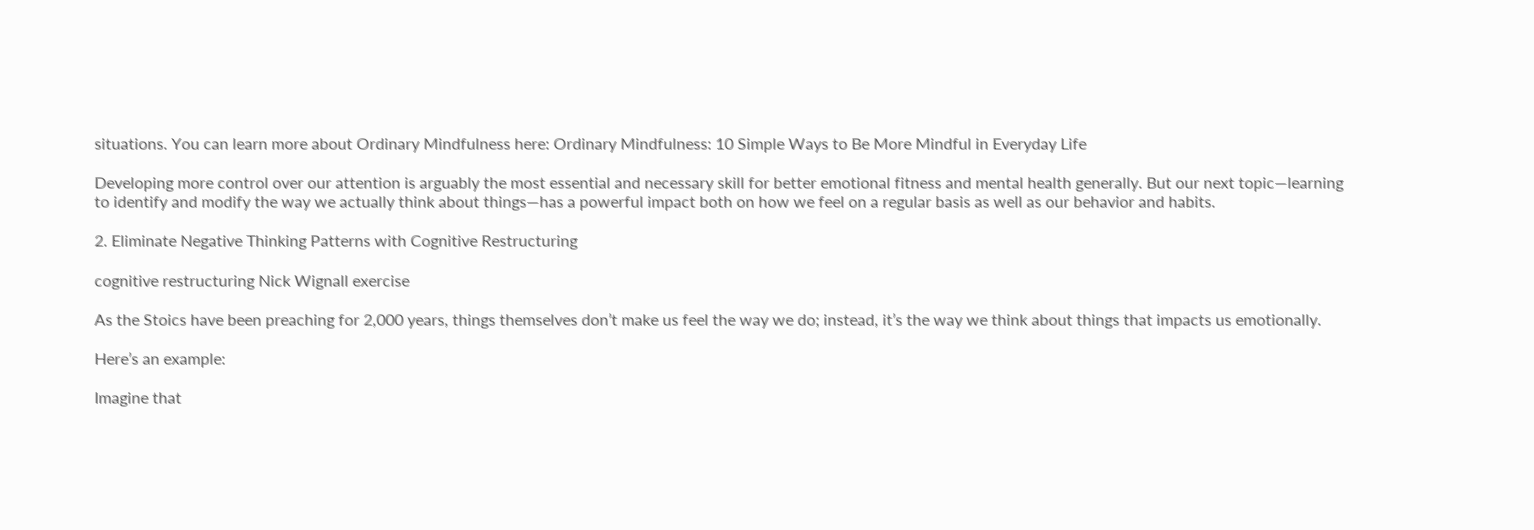situations. You can learn more about Ordinary Mindfulness here: Ordinary Mindfulness: 10 Simple Ways to Be More Mindful in Everyday Life

Developing more control over our attention is arguably the most essential and necessary skill for better emotional fitness and mental health generally. But our next topic—learning to identify and modify the way we actually think about things—has a powerful impact both on how we feel on a regular basis as well as our behavior and habits.

2. Eliminate Negative Thinking Patterns with Cognitive Restructuring

cognitive restructuring Nick Wignall exercise

As the Stoics have been preaching for 2,000 years, things themselves don’t make us feel the way we do; instead, it’s the way we think about things that impacts us emotionally.

Here’s an example:

Imagine that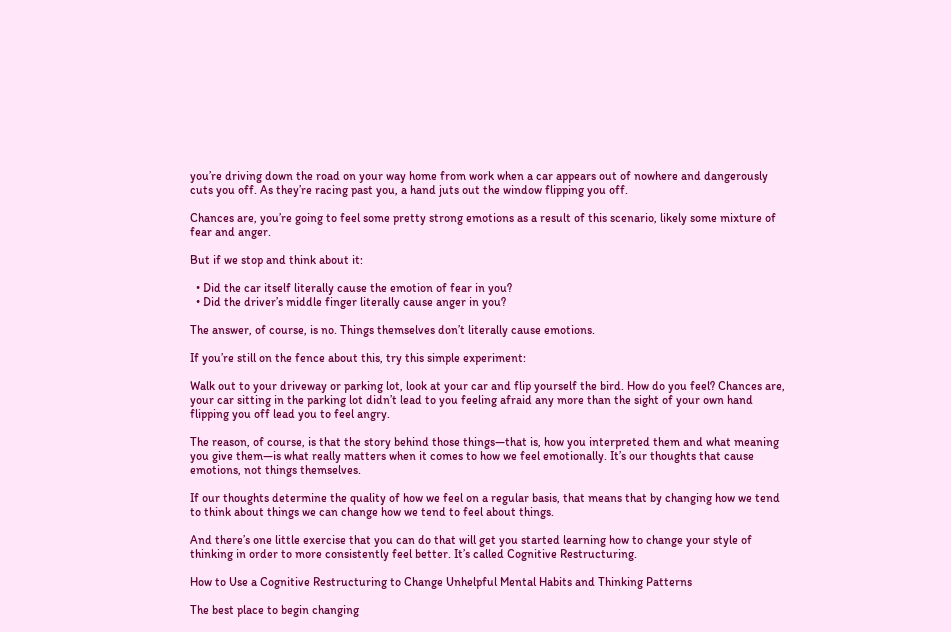you’re driving down the road on your way home from work when a car appears out of nowhere and dangerously cuts you off. As they’re racing past you, a hand juts out the window flipping you off.

Chances are, you’re going to feel some pretty strong emotions as a result of this scenario, likely some mixture of fear and anger.

But if we stop and think about it:

  • Did the car itself literally cause the emotion of fear in you?
  • Did the driver’s middle finger literally cause anger in you?

The answer, of course, is no. Things themselves don’t literally cause emotions.

If you’re still on the fence about this, try this simple experiment:

Walk out to your driveway or parking lot, look at your car and flip yourself the bird. How do you feel? Chances are, your car sitting in the parking lot didn’t lead to you feeling afraid any more than the sight of your own hand flipping you off lead you to feel angry.

The reason, of course, is that the story behind those things—that is, how you interpreted them and what meaning you give them—is what really matters when it comes to how we feel emotionally. It’s our thoughts that cause emotions, not things themselves.

If our thoughts determine the quality of how we feel on a regular basis, that means that by changing how we tend to think about things we can change how we tend to feel about things.

And there’s one little exercise that you can do that will get you started learning how to change your style of thinking in order to more consistently feel better. It’s called Cognitive Restructuring.

How to Use a Cognitive Restructuring to Change Unhelpful Mental Habits and Thinking Patterns

The best place to begin changing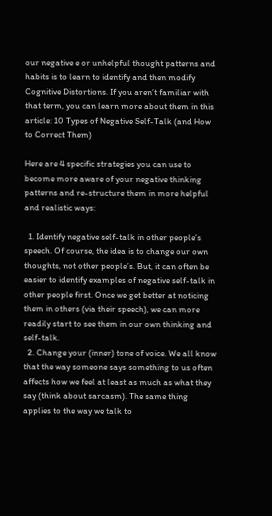our negative e or unhelpful thought patterns and habits is to learn to identify and then modify Cognitive Distortions. If you aren’t familiar with that term, you can learn more about them in this article: 10 Types of Negative Self-Talk (and How to Correct Them)

Here are 4 specific strategies you can use to become more aware of your negative thinking patterns and re-structure them in more helpful and realistic ways:

  1. Identify negative self-talk in other people’s speech. Of course, the idea is to change our own thoughts, not other people’s. But, it can often be easier to identify examples of negative self-talk in other people first. Once we get better at noticing them in others (via their speech), we can more readily start to see them in our own thinking and self-talk.
  2. Change your (inner) tone of voice. We all know that the way someone says something to us often affects how we feel at least as much as what they say (think about sarcasm). The same thing applies to the way we talk to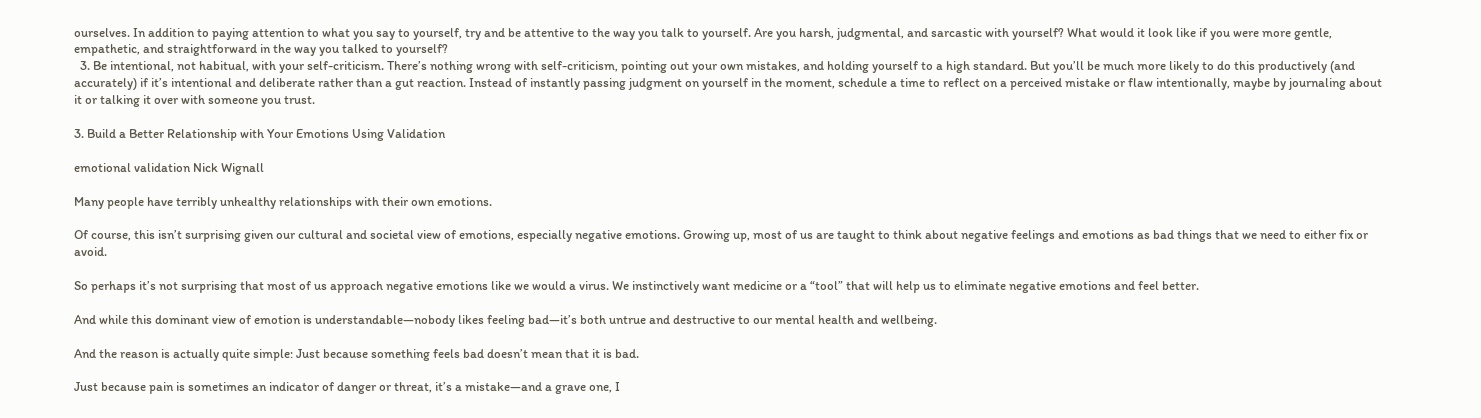ourselves. In addition to paying attention to what you say to yourself, try and be attentive to the way you talk to yourself. Are you harsh, judgmental, and sarcastic with yourself? What would it look like if you were more gentle, empathetic, and straightforward in the way you talked to yourself?
  3. Be intentional, not habitual, with your self-criticism. There’s nothing wrong with self-criticism, pointing out your own mistakes, and holding yourself to a high standard. But you’ll be much more likely to do this productively (and accurately) if it’s intentional and deliberate rather than a gut reaction. Instead of instantly passing judgment on yourself in the moment, schedule a time to reflect on a perceived mistake or flaw intentionally, maybe by journaling about it or talking it over with someone you trust.

3. Build a Better Relationship with Your Emotions Using Validation

emotional validation Nick Wignall

Many people have terribly unhealthy relationships with their own emotions.

Of course, this isn’t surprising given our cultural and societal view of emotions, especially negative emotions. Growing up, most of us are taught to think about negative feelings and emotions as bad things that we need to either fix or avoid.

So perhaps it’s not surprising that most of us approach negative emotions like we would a virus. We instinctively want medicine or a “tool” that will help us to eliminate negative emotions and feel better.

And while this dominant view of emotion is understandable—nobody likes feeling bad—it’s both untrue and destructive to our mental health and wellbeing.

And the reason is actually quite simple: Just because something feels bad doesn’t mean that it is bad.

Just because pain is sometimes an indicator of danger or threat, it’s a mistake—and a grave one, I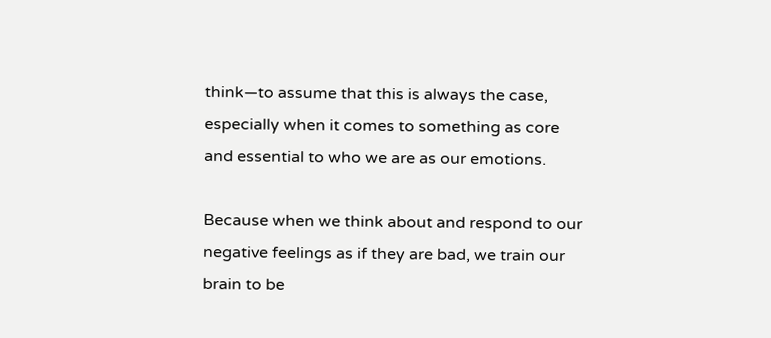think—to assume that this is always the case, especially when it comes to something as core and essential to who we are as our emotions.

Because when we think about and respond to our negative feelings as if they are bad, we train our brain to be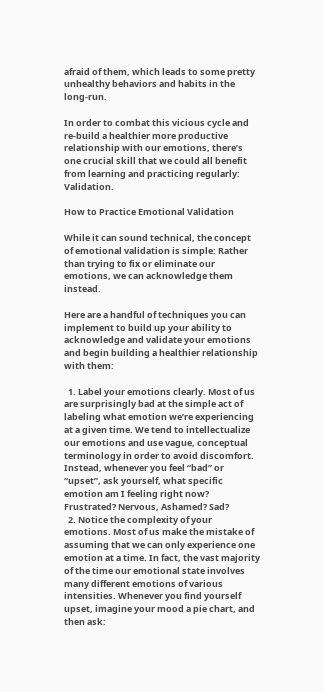afraid of them, which leads to some pretty unhealthy behaviors and habits in the long-run.

In order to combat this vicious cycle and re-build a healthier more productive relationship with our emotions, there’s one crucial skill that we could all benefit from learning and practicing regularly: Validation.

How to Practice Emotional Validation

While it can sound technical, the concept of emotional validation is simple: Rather than trying to fix or eliminate our emotions, we can acknowledge them instead.

Here are a handful of techniques you can implement to build up your ability to acknowledge and validate your emotions and begin building a healthier relationship with them:

  1. Label your emotions clearly. Most of us are surprisingly bad at the simple act of labeling what emotion we’re experiencing at a given time. We tend to intellectualize our emotions and use vague, conceptual terminology in order to avoid discomfort. Instead, whenever you feel “bad” or “upset”, ask yourself, what specific emotion am I feeling right now? Frustrated? Nervous, Ashamed? Sad?
  2. Notice the complexity of your emotions. Most of us make the mistake of assuming that we can only experience one emotion at a time. In fact, the vast majority of the time our emotional state involves many different emotions of various intensities. Whenever you find yourself upset, imagine your mood a pie chart, and then ask: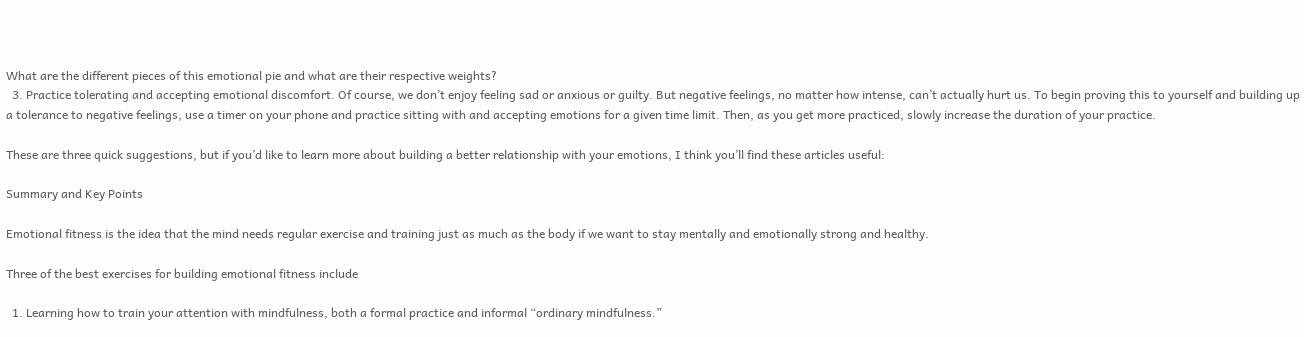What are the different pieces of this emotional pie and what are their respective weights?
  3. Practice tolerating and accepting emotional discomfort. Of course, we don’t enjoy feeling sad or anxious or guilty. But negative feelings, no matter how intense, can’t actually hurt us. To begin proving this to yourself and building up a tolerance to negative feelings, use a timer on your phone and practice sitting with and accepting emotions for a given time limit. Then, as you get more practiced, slowly increase the duration of your practice.

These are three quick suggestions, but if you’d like to learn more about building a better relationship with your emotions, I think you’ll find these articles useful:

Summary and Key Points

Emotional fitness is the idea that the mind needs regular exercise and training just as much as the body if we want to stay mentally and emotionally strong and healthy.

Three of the best exercises for building emotional fitness include

  1. Learning how to train your attention with mindfulness, both a formal practice and informal “ordinary mindfulness.”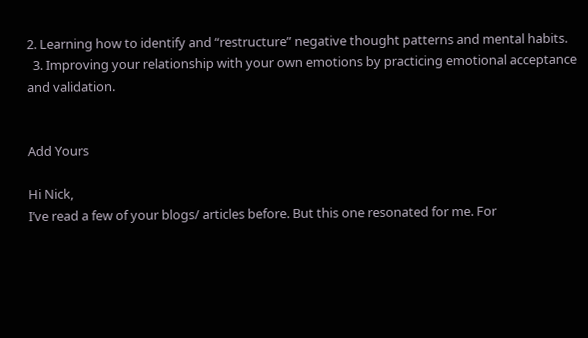2. Learning how to identify and “restructure” negative thought patterns and mental habits.
  3. Improving your relationship with your own emotions by practicing emotional acceptance and validation.


Add Yours

Hi Nick,
I’ve read a few of your blogs/ articles before. But this one resonated for me. For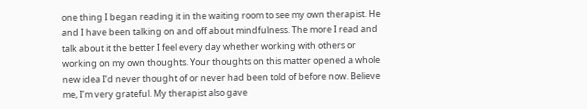one thing I began reading it in the waiting room to see my own therapist. He and I have been talking on and off about mindfulness. The more I read and talk about it the better I feel every day whether working with others or working on my own thoughts. Your thoughts on this matter opened a whole new idea I’d never thought of or never had been told of before now. Believe me, I’m very grateful. My therapist also gave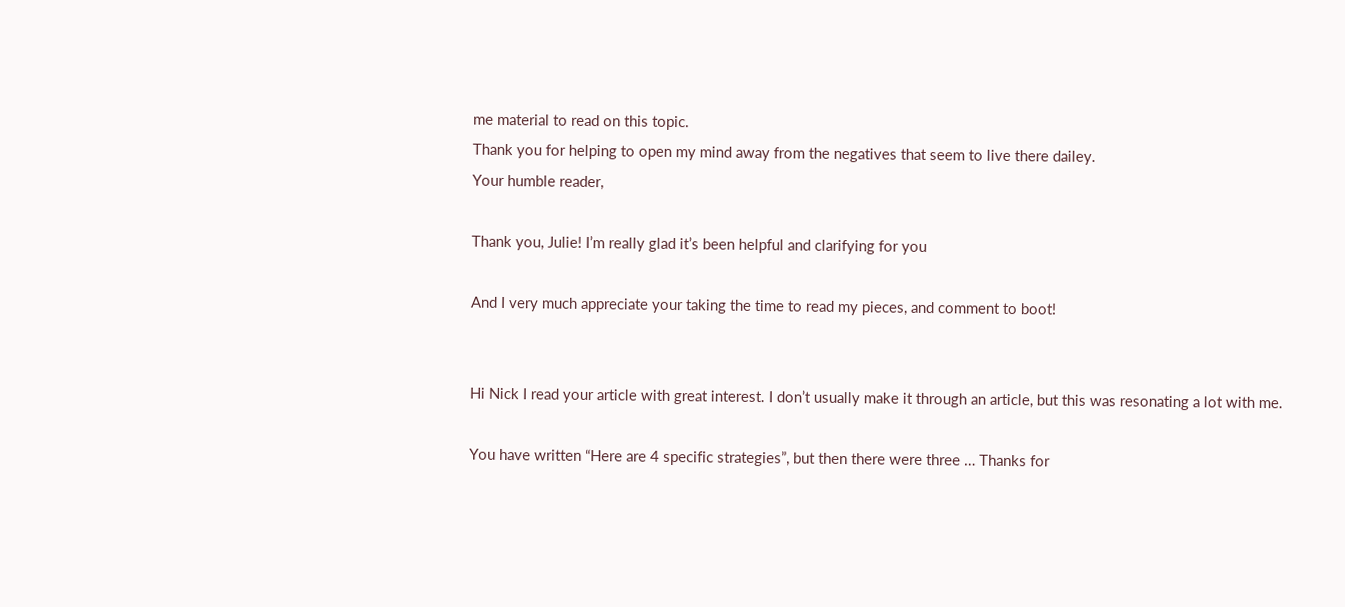me material to read on this topic.
Thank you for helping to open my mind away from the negatives that seem to live there dailey.
Your humble reader,

Thank you, Julie! I’m really glad it’s been helpful and clarifying for you

And I very much appreciate your taking the time to read my pieces, and comment to boot!


Hi Nick I read your article with great interest. I don’t usually make it through an article, but this was resonating a lot with me.

You have written “Here are 4 specific strategies”, but then there were three … Thanks for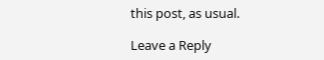this post, as usual.

Leave a Reply